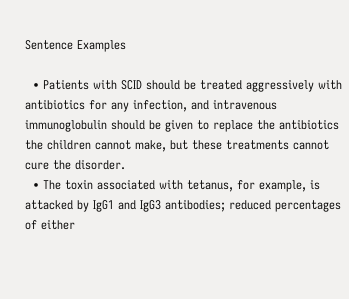Sentence Examples

  • Patients with SCID should be treated aggressively with antibiotics for any infection, and intravenous immunoglobulin should be given to replace the antibiotics the children cannot make, but these treatments cannot cure the disorder.
  • The toxin associated with tetanus, for example, is attacked by IgG1 and IgG3 antibodies; reduced percentages of either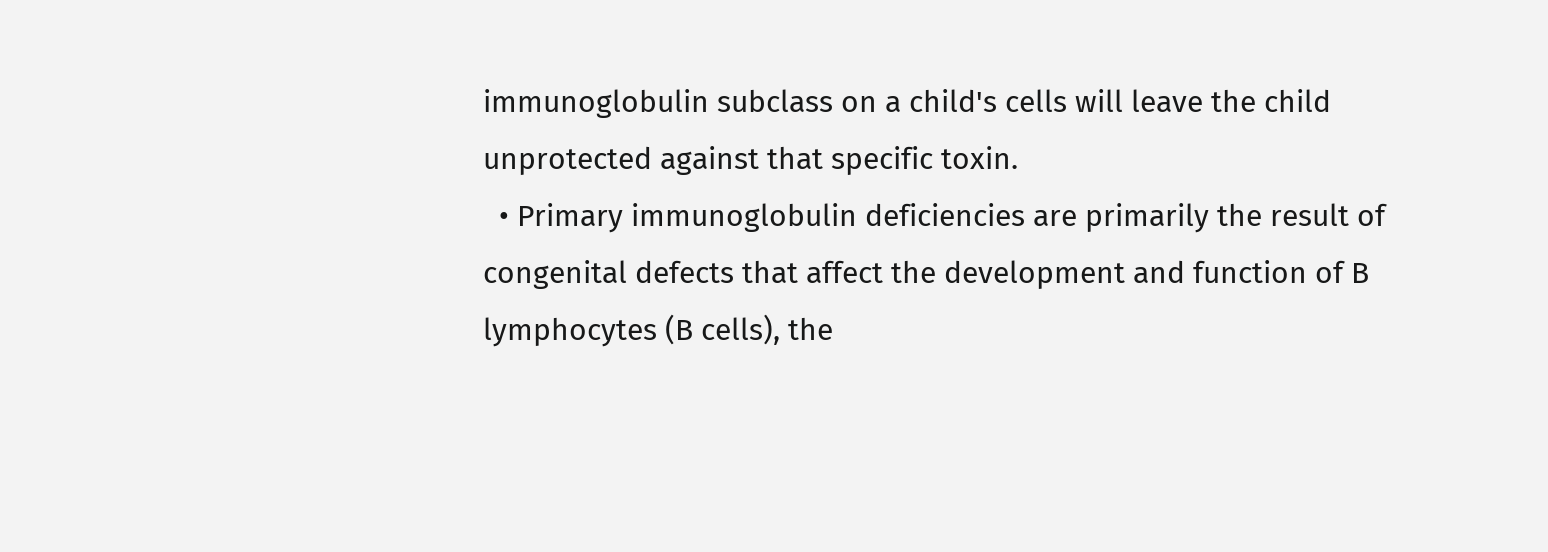immunoglobulin subclass on a child's cells will leave the child unprotected against that specific toxin.
  • Primary immunoglobulin deficiencies are primarily the result of congenital defects that affect the development and function of B lymphocytes (B cells), the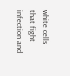white cells that fight infection and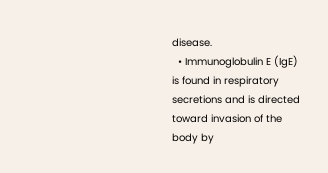disease.
  • Immunoglobulin E (IgE) is found in respiratory secretions and is directed toward invasion of the body by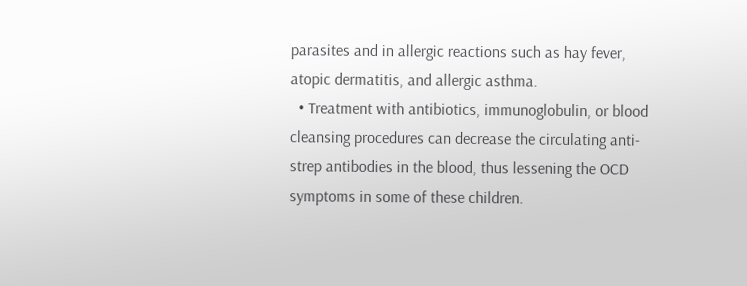parasites and in allergic reactions such as hay fever, atopic dermatitis, and allergic asthma.
  • Treatment with antibiotics, immunoglobulin, or blood cleansing procedures can decrease the circulating anti-strep antibodies in the blood, thus lessening the OCD symptoms in some of these children.